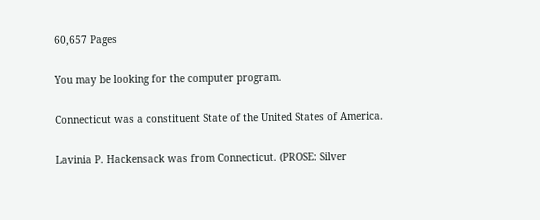60,657 Pages

You may be looking for the computer program.

Connecticut was a constituent State of the United States of America.

Lavinia P. Hackensack was from Connecticut. (PROSE: Silver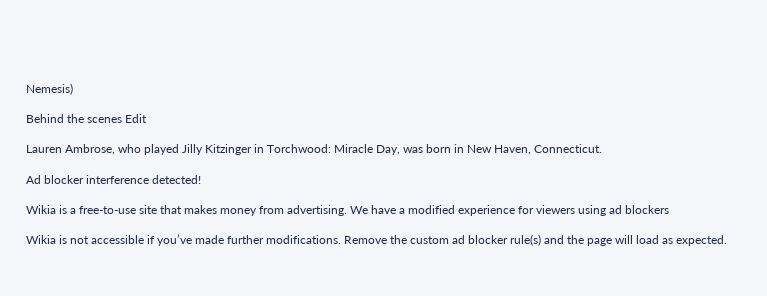Nemesis)

Behind the scenes Edit

Lauren Ambrose, who played Jilly Kitzinger in Torchwood: Miracle Day, was born in New Haven, Connecticut.

Ad blocker interference detected!

Wikia is a free-to-use site that makes money from advertising. We have a modified experience for viewers using ad blockers

Wikia is not accessible if you’ve made further modifications. Remove the custom ad blocker rule(s) and the page will load as expected.